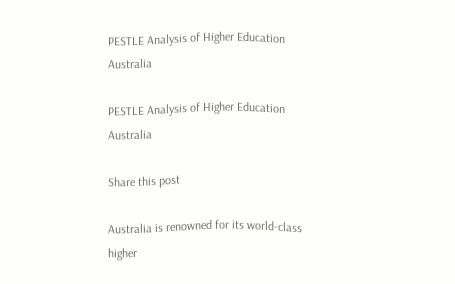PESTLE Analysis of Higher Education Australia

PESTLE Analysis of Higher Education Australia

Share this post

Australia is renowned for its world-class higher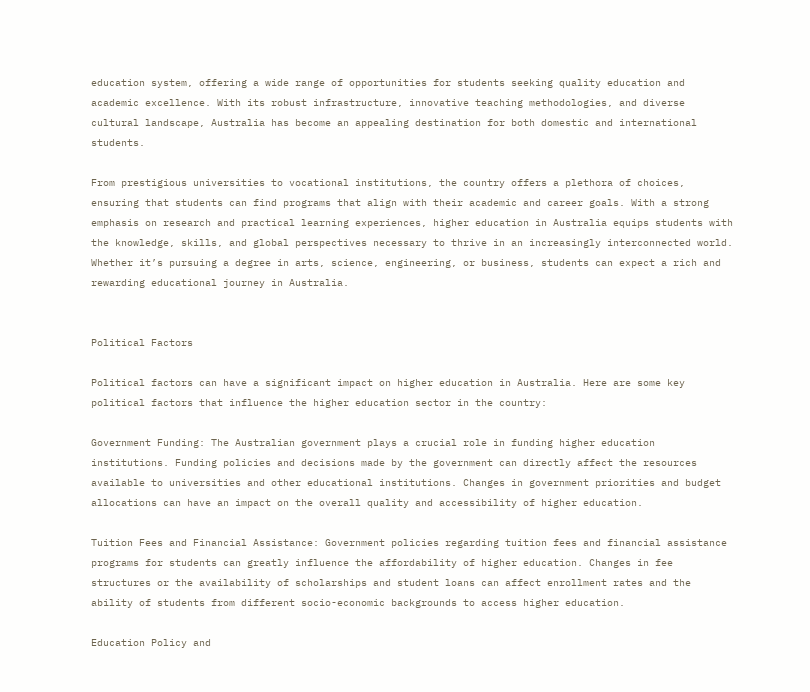education system, offering a wide range of opportunities for students seeking quality education and academic excellence. With its robust infrastructure, innovative teaching methodologies, and diverse cultural landscape, Australia has become an appealing destination for both domestic and international students.

From prestigious universities to vocational institutions, the country offers a plethora of choices, ensuring that students can find programs that align with their academic and career goals. With a strong emphasis on research and practical learning experiences, higher education in Australia equips students with the knowledge, skills, and global perspectives necessary to thrive in an increasingly interconnected world. Whether it’s pursuing a degree in arts, science, engineering, or business, students can expect a rich and rewarding educational journey in Australia.


Political Factors

Political factors can have a significant impact on higher education in Australia. Here are some key political factors that influence the higher education sector in the country:

Government Funding: The Australian government plays a crucial role in funding higher education institutions. Funding policies and decisions made by the government can directly affect the resources available to universities and other educational institutions. Changes in government priorities and budget allocations can have an impact on the overall quality and accessibility of higher education.

Tuition Fees and Financial Assistance: Government policies regarding tuition fees and financial assistance programs for students can greatly influence the affordability of higher education. Changes in fee structures or the availability of scholarships and student loans can affect enrollment rates and the ability of students from different socio-economic backgrounds to access higher education.

Education Policy and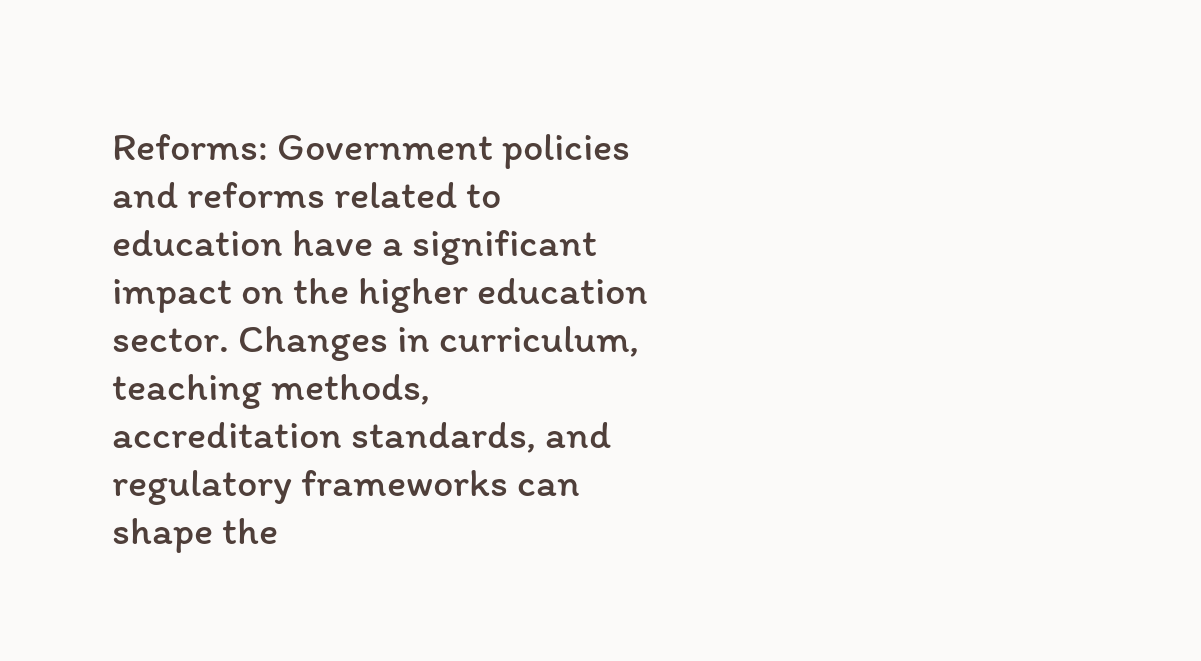Reforms: Government policies and reforms related to education have a significant impact on the higher education sector. Changes in curriculum, teaching methods, accreditation standards, and regulatory frameworks can shape the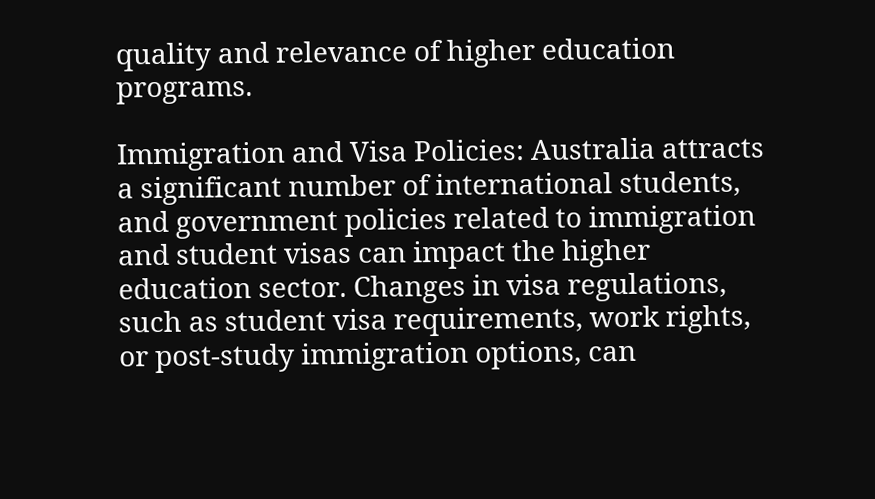quality and relevance of higher education programs.

Immigration and Visa Policies: Australia attracts a significant number of international students, and government policies related to immigration and student visas can impact the higher education sector. Changes in visa regulations, such as student visa requirements, work rights, or post-study immigration options, can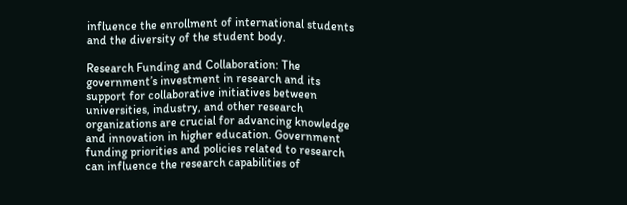influence the enrollment of international students and the diversity of the student body.

Research Funding and Collaboration: The government’s investment in research and its support for collaborative initiatives between universities, industry, and other research organizations are crucial for advancing knowledge and innovation in higher education. Government funding priorities and policies related to research can influence the research capabilities of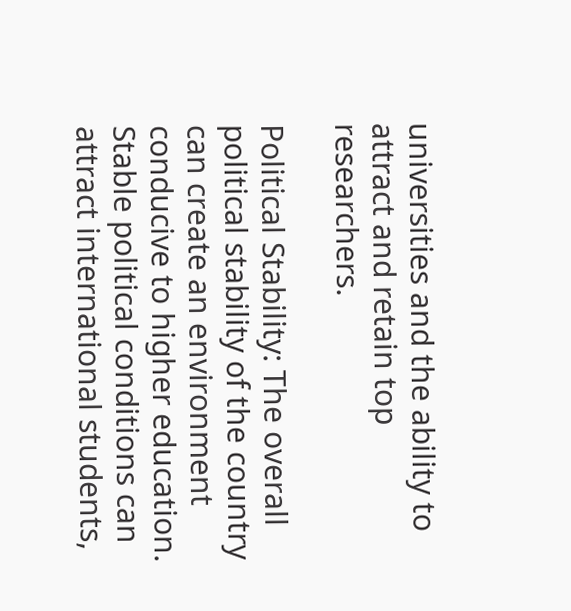universities and the ability to attract and retain top researchers.

Political Stability: The overall political stability of the country can create an environment conducive to higher education. Stable political conditions can attract international students,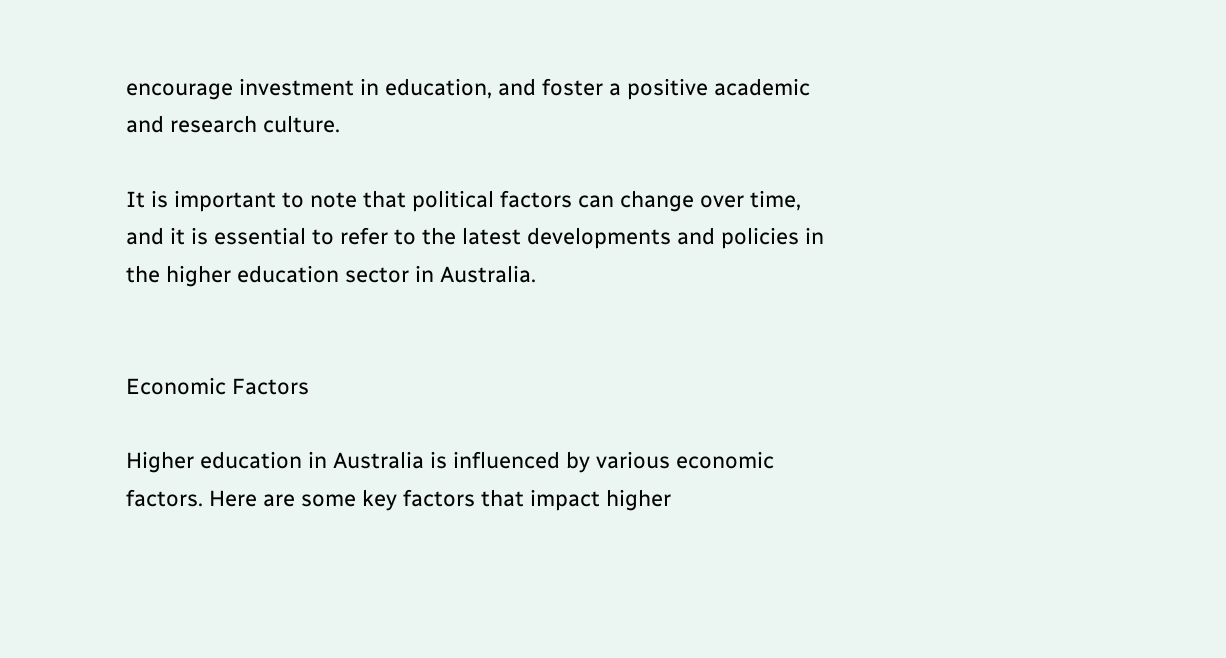encourage investment in education, and foster a positive academic and research culture.

It is important to note that political factors can change over time, and it is essential to refer to the latest developments and policies in the higher education sector in Australia.


Economic Factors

Higher education in Australia is influenced by various economic factors. Here are some key factors that impact higher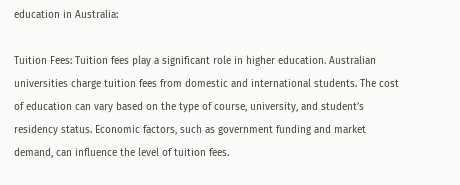education in Australia:

Tuition Fees: Tuition fees play a significant role in higher education. Australian universities charge tuition fees from domestic and international students. The cost of education can vary based on the type of course, university, and student’s residency status. Economic factors, such as government funding and market demand, can influence the level of tuition fees.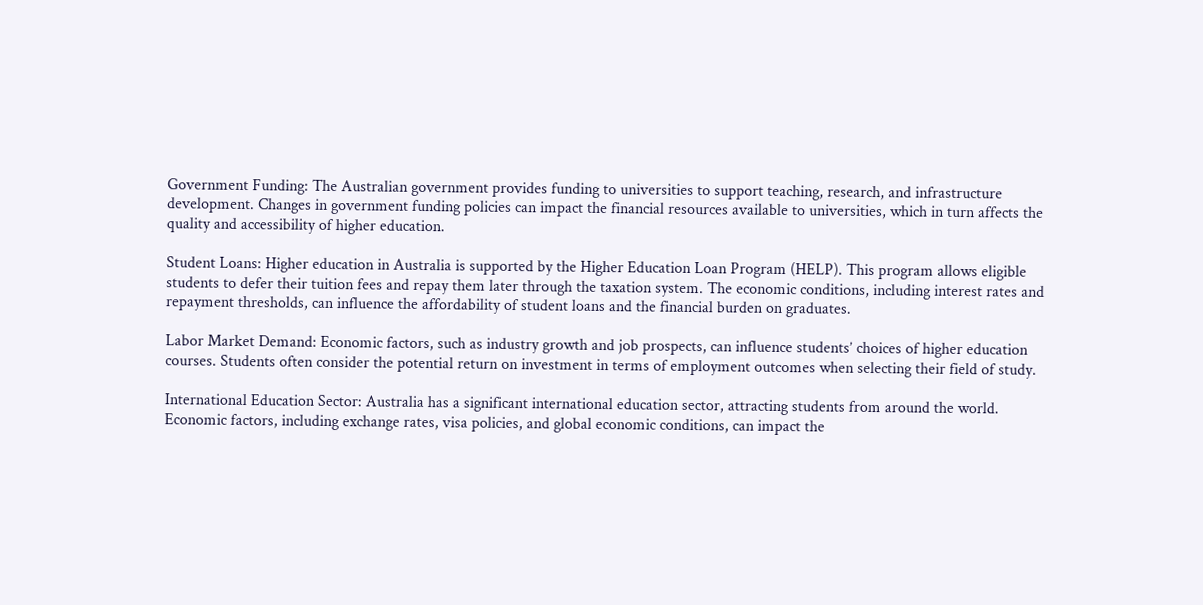Government Funding: The Australian government provides funding to universities to support teaching, research, and infrastructure development. Changes in government funding policies can impact the financial resources available to universities, which in turn affects the quality and accessibility of higher education.

Student Loans: Higher education in Australia is supported by the Higher Education Loan Program (HELP). This program allows eligible students to defer their tuition fees and repay them later through the taxation system. The economic conditions, including interest rates and repayment thresholds, can influence the affordability of student loans and the financial burden on graduates.

Labor Market Demand: Economic factors, such as industry growth and job prospects, can influence students’ choices of higher education courses. Students often consider the potential return on investment in terms of employment outcomes when selecting their field of study.

International Education Sector: Australia has a significant international education sector, attracting students from around the world. Economic factors, including exchange rates, visa policies, and global economic conditions, can impact the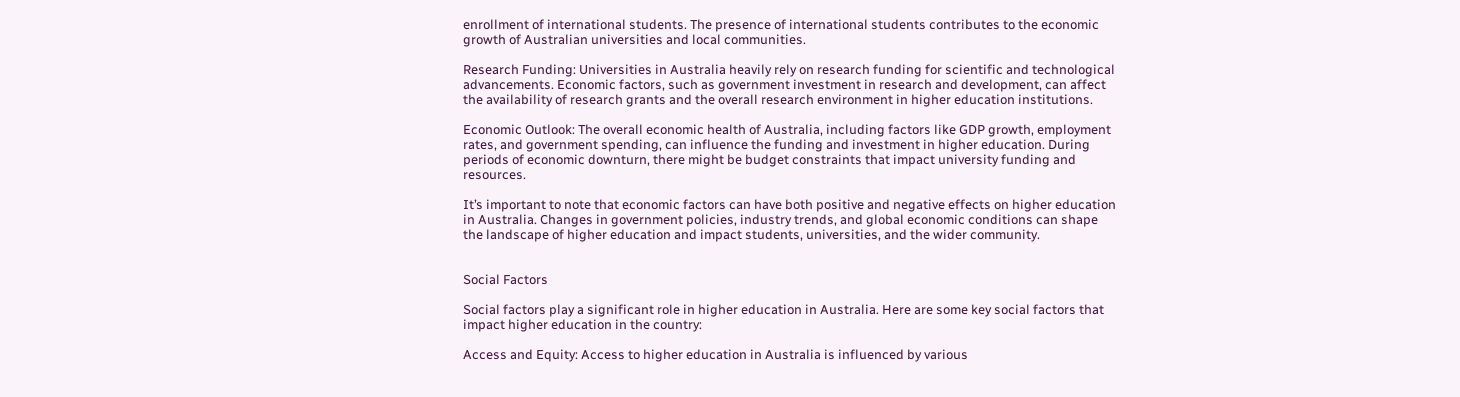enrollment of international students. The presence of international students contributes to the economic growth of Australian universities and local communities.

Research Funding: Universities in Australia heavily rely on research funding for scientific and technological advancements. Economic factors, such as government investment in research and development, can affect the availability of research grants and the overall research environment in higher education institutions.

Economic Outlook: The overall economic health of Australia, including factors like GDP growth, employment rates, and government spending, can influence the funding and investment in higher education. During periods of economic downturn, there might be budget constraints that impact university funding and resources.

It’s important to note that economic factors can have both positive and negative effects on higher education in Australia. Changes in government policies, industry trends, and global economic conditions can shape the landscape of higher education and impact students, universities, and the wider community.


Social Factors

Social factors play a significant role in higher education in Australia. Here are some key social factors that impact higher education in the country:

Access and Equity: Access to higher education in Australia is influenced by various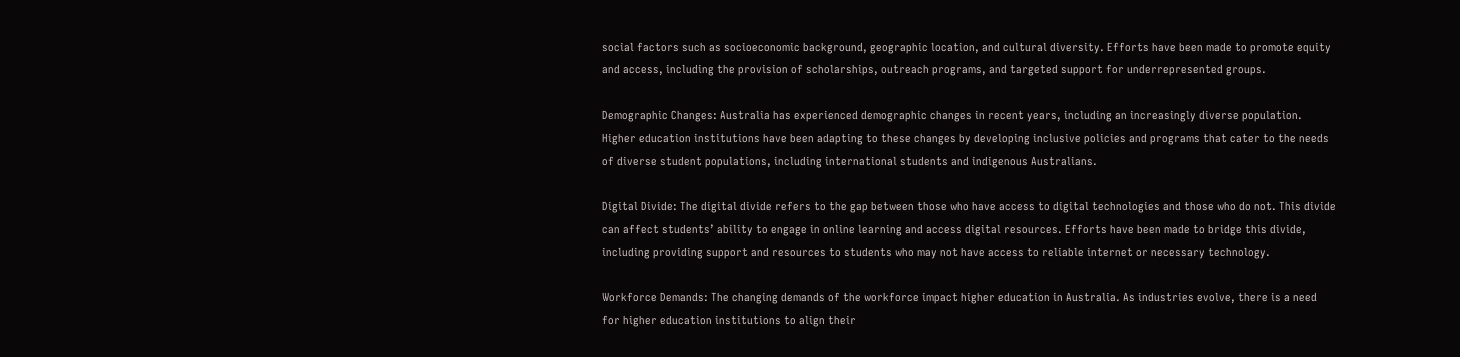social factors such as socioeconomic background, geographic location, and cultural diversity. Efforts have been made to promote equity and access, including the provision of scholarships, outreach programs, and targeted support for underrepresented groups.

Demographic Changes: Australia has experienced demographic changes in recent years, including an increasingly diverse population. Higher education institutions have been adapting to these changes by developing inclusive policies and programs that cater to the needs of diverse student populations, including international students and indigenous Australians.

Digital Divide: The digital divide refers to the gap between those who have access to digital technologies and those who do not. This divide can affect students’ ability to engage in online learning and access digital resources. Efforts have been made to bridge this divide, including providing support and resources to students who may not have access to reliable internet or necessary technology.

Workforce Demands: The changing demands of the workforce impact higher education in Australia. As industries evolve, there is a need for higher education institutions to align their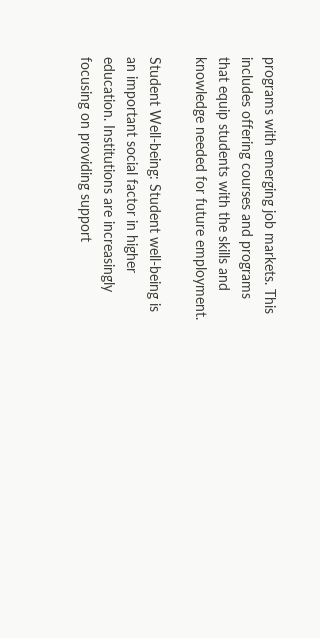programs with emerging job markets. This includes offering courses and programs that equip students with the skills and knowledge needed for future employment.

Student Well-being: Student well-being is an important social factor in higher education. Institutions are increasingly focusing on providing support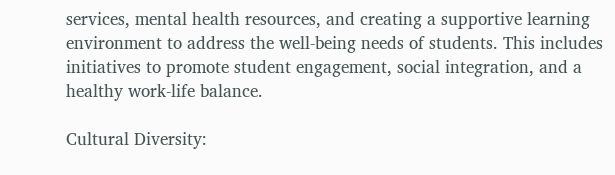services, mental health resources, and creating a supportive learning environment to address the well-being needs of students. This includes initiatives to promote student engagement, social integration, and a healthy work-life balance.

Cultural Diversity: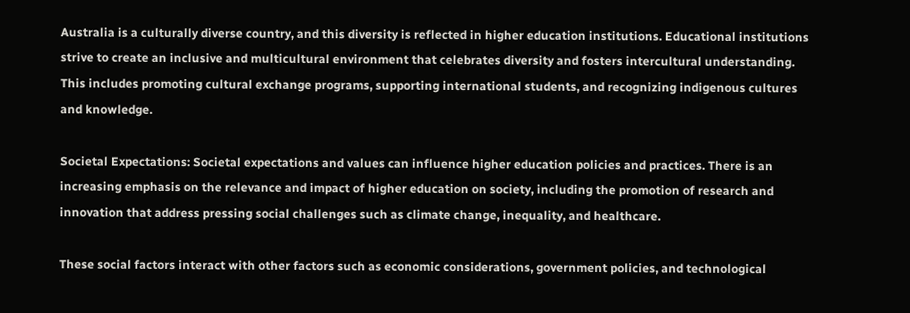Australia is a culturally diverse country, and this diversity is reflected in higher education institutions. Educational institutions strive to create an inclusive and multicultural environment that celebrates diversity and fosters intercultural understanding. This includes promoting cultural exchange programs, supporting international students, and recognizing indigenous cultures and knowledge.

Societal Expectations: Societal expectations and values can influence higher education policies and practices. There is an increasing emphasis on the relevance and impact of higher education on society, including the promotion of research and innovation that address pressing social challenges such as climate change, inequality, and healthcare.

These social factors interact with other factors such as economic considerations, government policies, and technological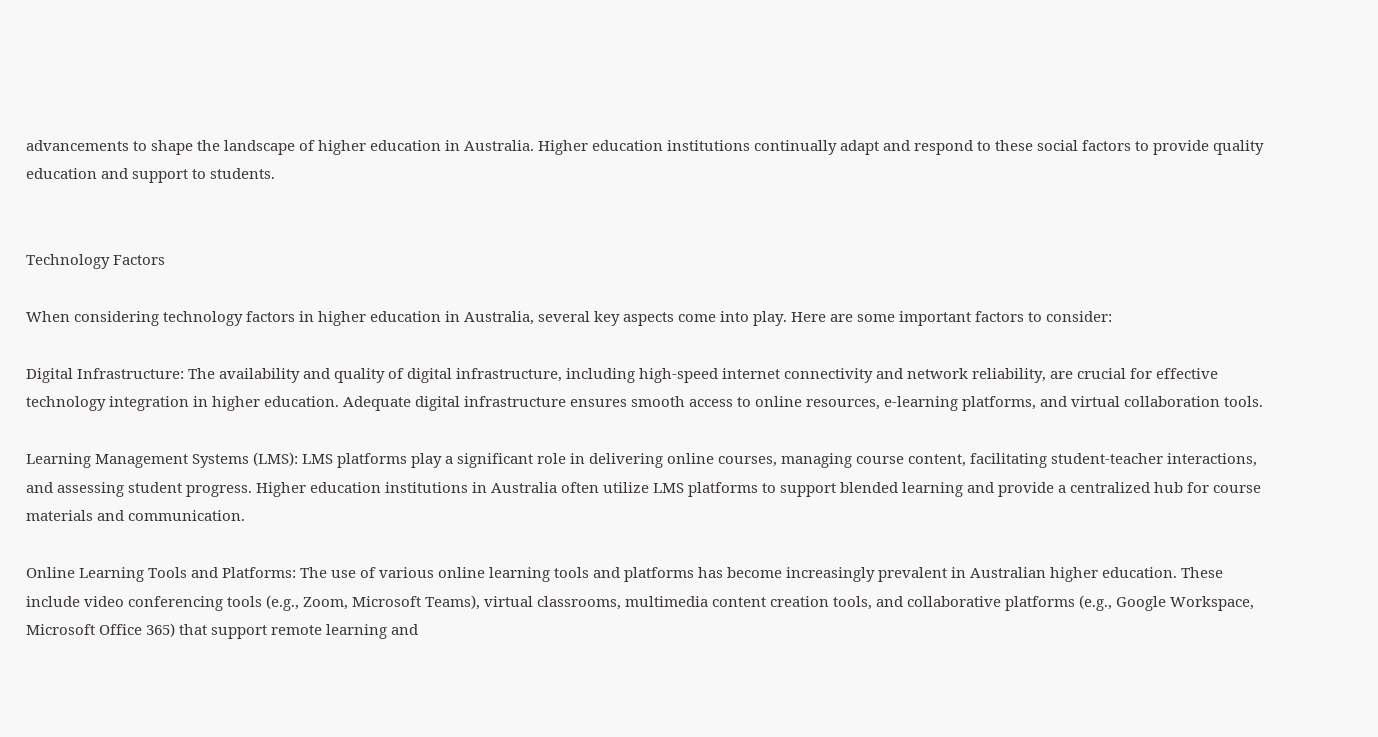advancements to shape the landscape of higher education in Australia. Higher education institutions continually adapt and respond to these social factors to provide quality education and support to students.


Technology Factors

When considering technology factors in higher education in Australia, several key aspects come into play. Here are some important factors to consider:

Digital Infrastructure: The availability and quality of digital infrastructure, including high-speed internet connectivity and network reliability, are crucial for effective technology integration in higher education. Adequate digital infrastructure ensures smooth access to online resources, e-learning platforms, and virtual collaboration tools.

Learning Management Systems (LMS): LMS platforms play a significant role in delivering online courses, managing course content, facilitating student-teacher interactions, and assessing student progress. Higher education institutions in Australia often utilize LMS platforms to support blended learning and provide a centralized hub for course materials and communication.

Online Learning Tools and Platforms: The use of various online learning tools and platforms has become increasingly prevalent in Australian higher education. These include video conferencing tools (e.g., Zoom, Microsoft Teams), virtual classrooms, multimedia content creation tools, and collaborative platforms (e.g., Google Workspace, Microsoft Office 365) that support remote learning and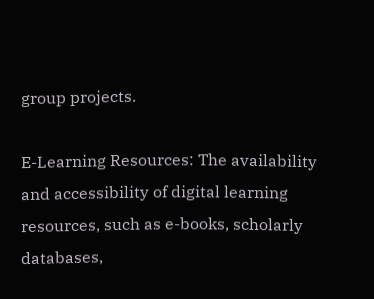group projects.

E-Learning Resources: The availability and accessibility of digital learning resources, such as e-books, scholarly databases,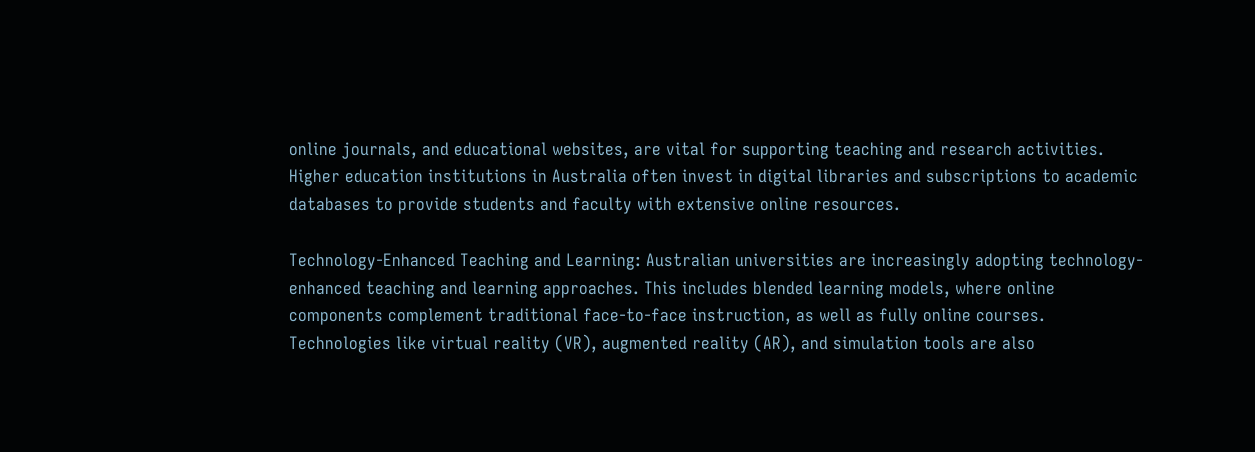online journals, and educational websites, are vital for supporting teaching and research activities. Higher education institutions in Australia often invest in digital libraries and subscriptions to academic databases to provide students and faculty with extensive online resources.

Technology-Enhanced Teaching and Learning: Australian universities are increasingly adopting technology-enhanced teaching and learning approaches. This includes blended learning models, where online components complement traditional face-to-face instruction, as well as fully online courses. Technologies like virtual reality (VR), augmented reality (AR), and simulation tools are also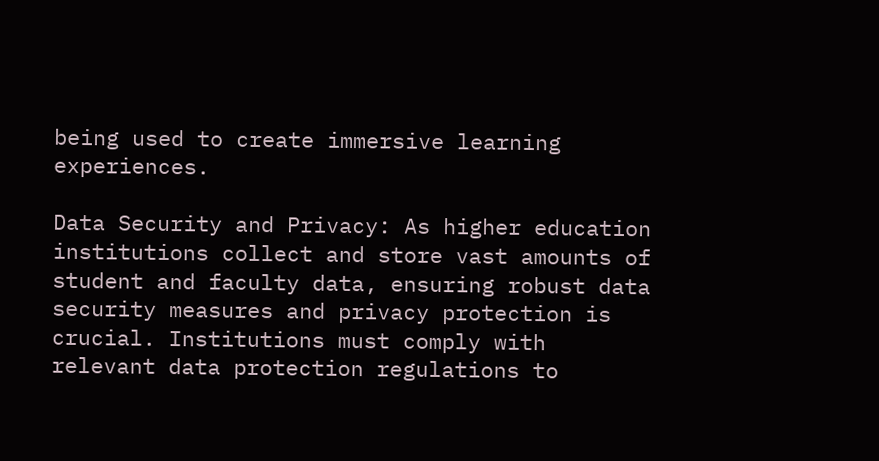being used to create immersive learning experiences.

Data Security and Privacy: As higher education institutions collect and store vast amounts of student and faculty data, ensuring robust data security measures and privacy protection is crucial. Institutions must comply with relevant data protection regulations to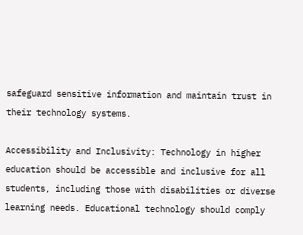safeguard sensitive information and maintain trust in their technology systems.

Accessibility and Inclusivity: Technology in higher education should be accessible and inclusive for all students, including those with disabilities or diverse learning needs. Educational technology should comply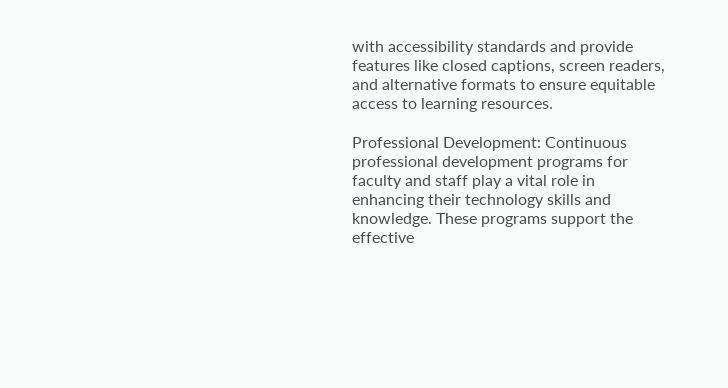with accessibility standards and provide features like closed captions, screen readers, and alternative formats to ensure equitable access to learning resources.

Professional Development: Continuous professional development programs for faculty and staff play a vital role in enhancing their technology skills and knowledge. These programs support the effective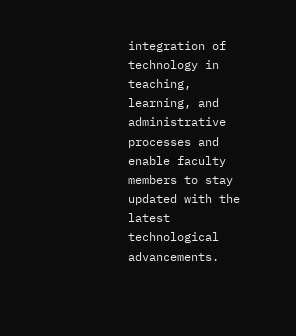integration of technology in teaching, learning, and administrative processes and enable faculty members to stay updated with the latest technological advancements.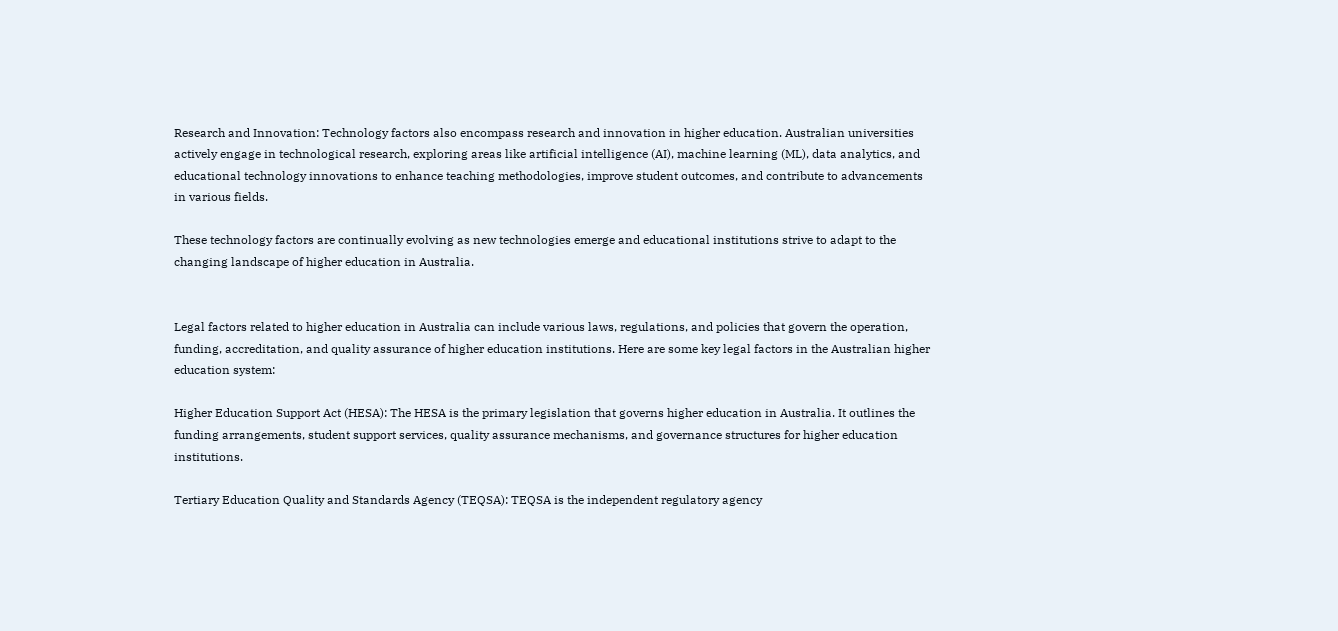Research and Innovation: Technology factors also encompass research and innovation in higher education. Australian universities actively engage in technological research, exploring areas like artificial intelligence (AI), machine learning (ML), data analytics, and educational technology innovations to enhance teaching methodologies, improve student outcomes, and contribute to advancements in various fields.

These technology factors are continually evolving as new technologies emerge and educational institutions strive to adapt to the changing landscape of higher education in Australia.


Legal factors related to higher education in Australia can include various laws, regulations, and policies that govern the operation, funding, accreditation, and quality assurance of higher education institutions. Here are some key legal factors in the Australian higher education system:

Higher Education Support Act (HESA): The HESA is the primary legislation that governs higher education in Australia. It outlines the funding arrangements, student support services, quality assurance mechanisms, and governance structures for higher education institutions.

Tertiary Education Quality and Standards Agency (TEQSA): TEQSA is the independent regulatory agency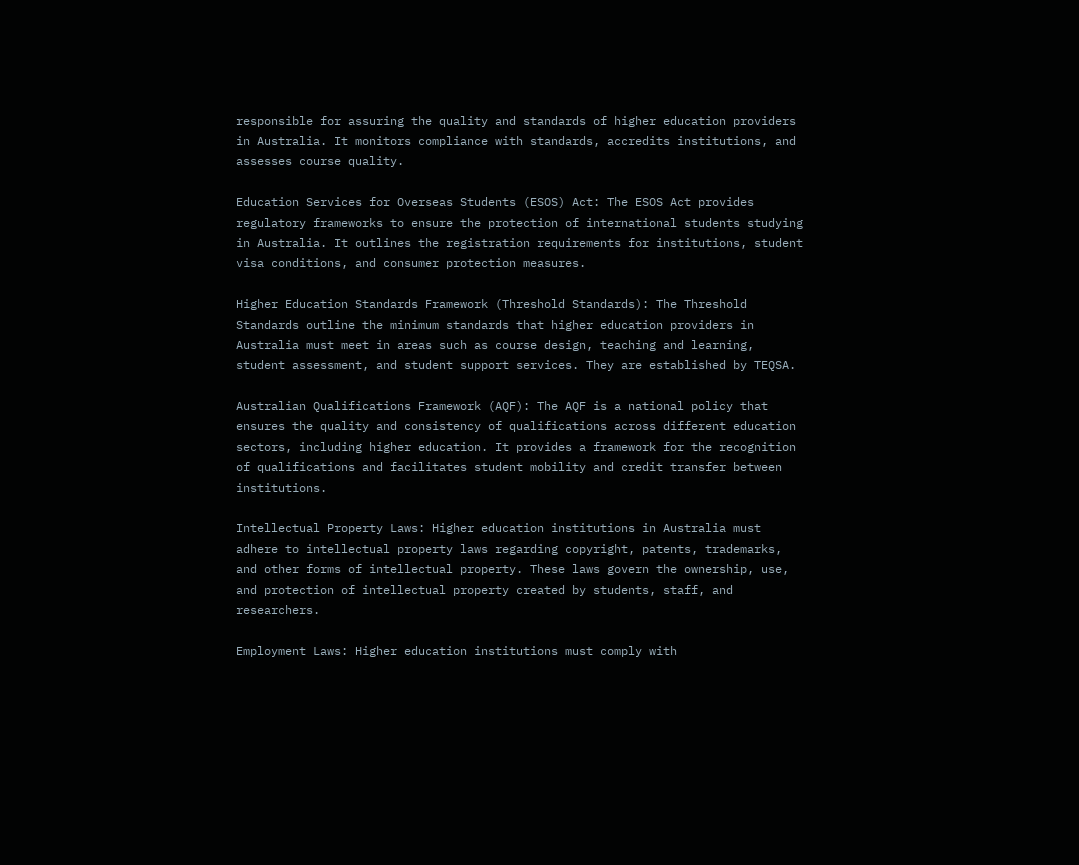responsible for assuring the quality and standards of higher education providers in Australia. It monitors compliance with standards, accredits institutions, and assesses course quality.

Education Services for Overseas Students (ESOS) Act: The ESOS Act provides regulatory frameworks to ensure the protection of international students studying in Australia. It outlines the registration requirements for institutions, student visa conditions, and consumer protection measures.

Higher Education Standards Framework (Threshold Standards): The Threshold Standards outline the minimum standards that higher education providers in Australia must meet in areas such as course design, teaching and learning, student assessment, and student support services. They are established by TEQSA.

Australian Qualifications Framework (AQF): The AQF is a national policy that ensures the quality and consistency of qualifications across different education sectors, including higher education. It provides a framework for the recognition of qualifications and facilitates student mobility and credit transfer between institutions.

Intellectual Property Laws: Higher education institutions in Australia must adhere to intellectual property laws regarding copyright, patents, trademarks, and other forms of intellectual property. These laws govern the ownership, use, and protection of intellectual property created by students, staff, and researchers.

Employment Laws: Higher education institutions must comply with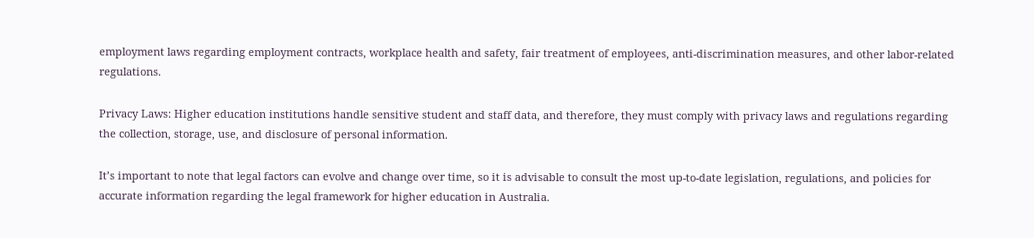employment laws regarding employment contracts, workplace health and safety, fair treatment of employees, anti-discrimination measures, and other labor-related regulations.

Privacy Laws: Higher education institutions handle sensitive student and staff data, and therefore, they must comply with privacy laws and regulations regarding the collection, storage, use, and disclosure of personal information.

It’s important to note that legal factors can evolve and change over time, so it is advisable to consult the most up-to-date legislation, regulations, and policies for accurate information regarding the legal framework for higher education in Australia.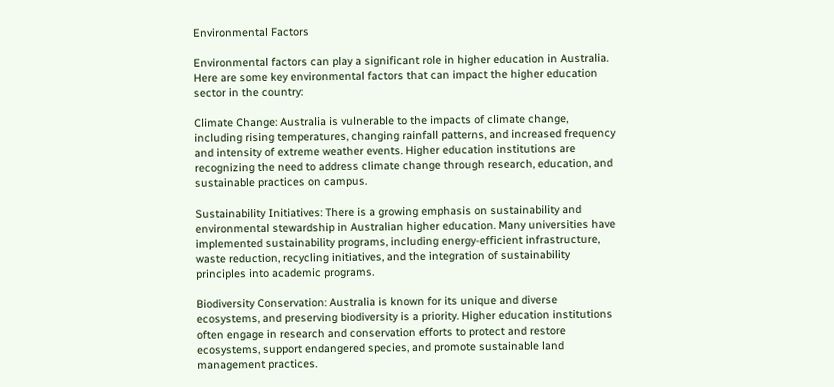Environmental Factors

Environmental factors can play a significant role in higher education in Australia. Here are some key environmental factors that can impact the higher education sector in the country:

Climate Change: Australia is vulnerable to the impacts of climate change, including rising temperatures, changing rainfall patterns, and increased frequency and intensity of extreme weather events. Higher education institutions are recognizing the need to address climate change through research, education, and sustainable practices on campus.

Sustainability Initiatives: There is a growing emphasis on sustainability and environmental stewardship in Australian higher education. Many universities have implemented sustainability programs, including energy-efficient infrastructure, waste reduction, recycling initiatives, and the integration of sustainability principles into academic programs.

Biodiversity Conservation: Australia is known for its unique and diverse ecosystems, and preserving biodiversity is a priority. Higher education institutions often engage in research and conservation efforts to protect and restore ecosystems, support endangered species, and promote sustainable land management practices.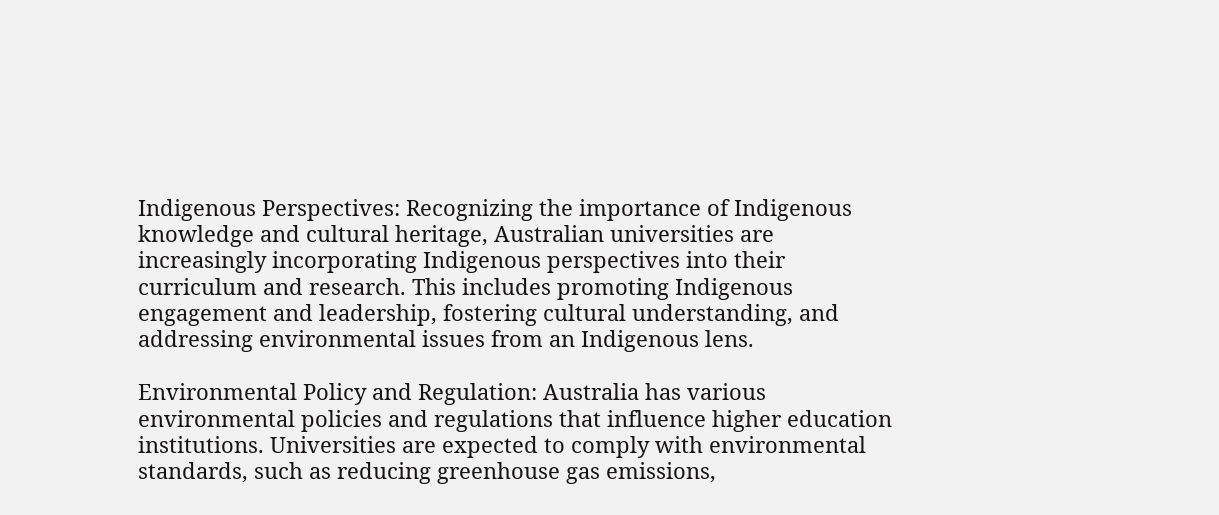Indigenous Perspectives: Recognizing the importance of Indigenous knowledge and cultural heritage, Australian universities are increasingly incorporating Indigenous perspectives into their curriculum and research. This includes promoting Indigenous engagement and leadership, fostering cultural understanding, and addressing environmental issues from an Indigenous lens.

Environmental Policy and Regulation: Australia has various environmental policies and regulations that influence higher education institutions. Universities are expected to comply with environmental standards, such as reducing greenhouse gas emissions,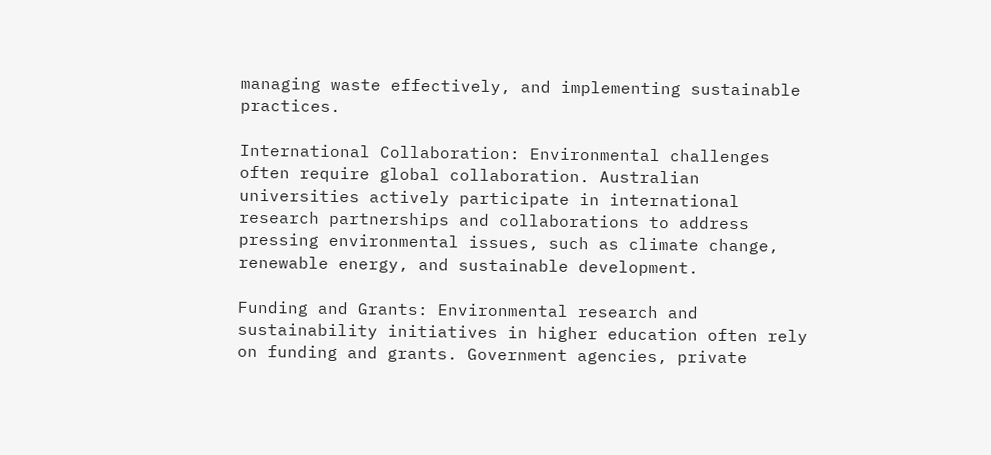managing waste effectively, and implementing sustainable practices.

International Collaboration: Environmental challenges often require global collaboration. Australian universities actively participate in international research partnerships and collaborations to address pressing environmental issues, such as climate change, renewable energy, and sustainable development.

Funding and Grants: Environmental research and sustainability initiatives in higher education often rely on funding and grants. Government agencies, private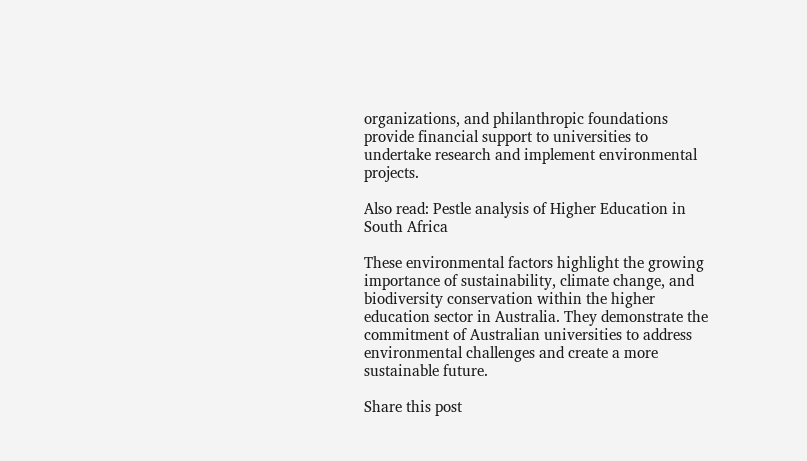organizations, and philanthropic foundations provide financial support to universities to undertake research and implement environmental projects.

Also read: Pestle analysis of Higher Education in South Africa

These environmental factors highlight the growing importance of sustainability, climate change, and biodiversity conservation within the higher education sector in Australia. They demonstrate the commitment of Australian universities to address environmental challenges and create a more sustainable future.

Share this post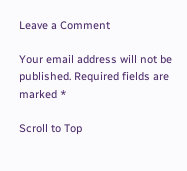Leave a Comment

Your email address will not be published. Required fields are marked *

Scroll to Top